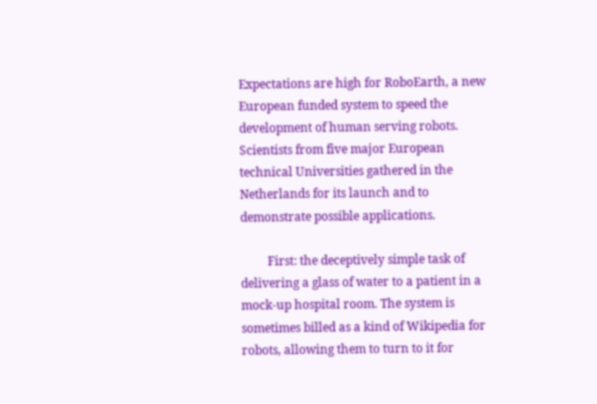Expectations are high for RoboEarth, a new European funded system to speed the development of human serving robots. Scientists from five major European technical Universities gathered in the Netherlands for its launch and to demonstrate possible applications.

         First: the deceptively simple task of delivering a glass of water to a patient in a mock-up hospital room. The system is sometimes billed as a kind of Wikipedia for robots, allowing them to turn to it for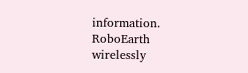information. RoboEarth wirelessly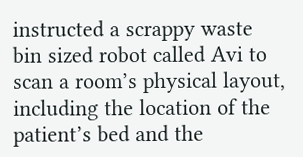instructed a scrappy waste bin sized robot called Avi to scan a room’s physical layout, including the location of the patient’s bed and the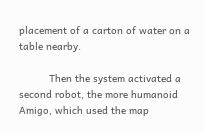placement of a carton of water on a table nearby.

          Then the system activated a second robot, the more humanoid Amigo, which used the map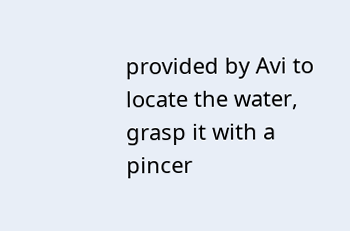provided by Avi to locate the water, grasp it with a pincer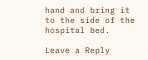hand and bring it to the side of the hospital bed.

Leave a Reply